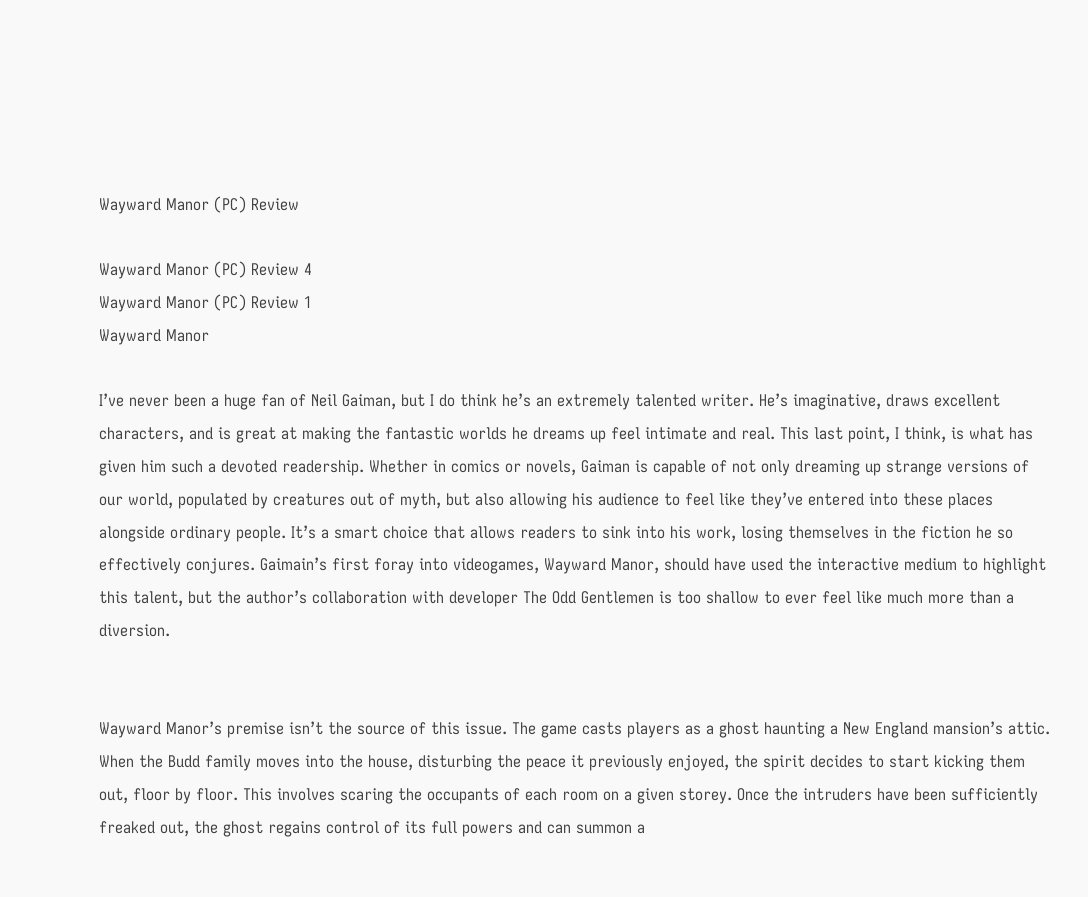Wayward Manor (PC) Review

Wayward Manor (PC) Review 4
Wayward Manor (PC) Review 1
Wayward Manor

I’ve never been a huge fan of Neil Gaiman, but I do think he’s an extremely talented writer. He’s imaginative, draws excellent characters, and is great at making the fantastic worlds he dreams up feel intimate and real. This last point, I think, is what has given him such a devoted readership. Whether in comics or novels, Gaiman is capable of not only dreaming up strange versions of our world, populated by creatures out of myth, but also allowing his audience to feel like they’ve entered into these places alongside ordinary people. It’s a smart choice that allows readers to sink into his work, losing themselves in the fiction he so effectively conjures. Gaimain’s first foray into videogames, Wayward Manor, should have used the interactive medium to highlight this talent, but the author’s collaboration with developer The Odd Gentlemen is too shallow to ever feel like much more than a diversion.


Wayward Manor’s premise isn’t the source of this issue. The game casts players as a ghost haunting a New England mansion’s attic. When the Budd family moves into the house, disturbing the peace it previously enjoyed, the spirit decides to start kicking them out, floor by floor. This involves scaring the occupants of each room on a given storey. Once the intruders have been sufficiently freaked out, the ghost regains control of its full powers and can summon a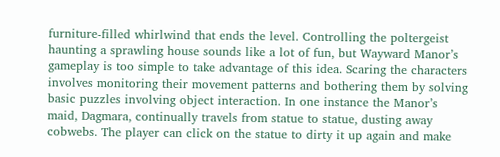furniture-filled whirlwind that ends the level. Controlling the poltergeist haunting a sprawling house sounds like a lot of fun, but Wayward Manor’s gameplay is too simple to take advantage of this idea. Scaring the characters involves monitoring their movement patterns and bothering them by solving basic puzzles involving object interaction. In one instance the Manor’s maid, Dagmara, continually travels from statue to statue, dusting away cobwebs. The player can click on the statue to dirty it up again and make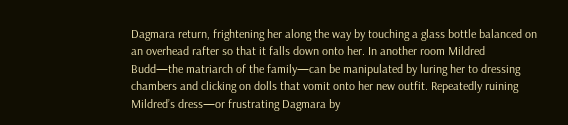Dagmara return, frightening her along the way by touching a glass bottle balanced on an overhead rafter so that it falls down onto her. In another room Mildred Budd—the matriarch of the family—can be manipulated by luring her to dressing chambers and clicking on dolls that vomit onto her new outfit. Repeatedly ruining Mildred’s dress—or frustrating Dagmara by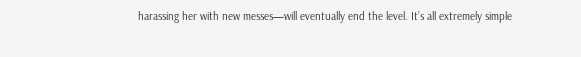harassing her with new messes—will eventually end the level. It’s all extremely simple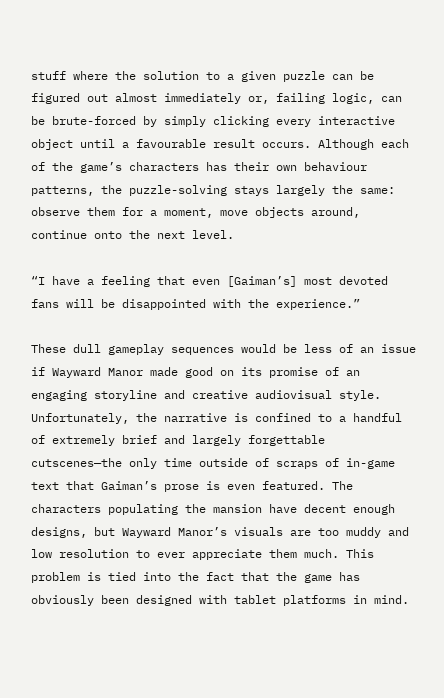stuff where the solution to a given puzzle can be figured out almost immediately or, failing logic, can be brute-forced by simply clicking every interactive object until a favourable result occurs. Although each of the game’s characters has their own behaviour patterns, the puzzle-solving stays largely the same: observe them for a moment, move objects around, continue onto the next level.

“I have a feeling that even [Gaiman’s] most devoted fans will be disappointed with the experience.”

These dull gameplay sequences would be less of an issue if Wayward Manor made good on its promise of an engaging storyline and creative audiovisual style. Unfortunately, the narrative is confined to a handful of extremely brief and largely forgettable cutscenes—the only time outside of scraps of in-game text that Gaiman’s prose is even featured. The characters populating the mansion have decent enough designs, but Wayward Manor’s visuals are too muddy and low resolution to ever appreciate them much. This problem is tied into the fact that the game has obviously been designed with tablet platforms in mind.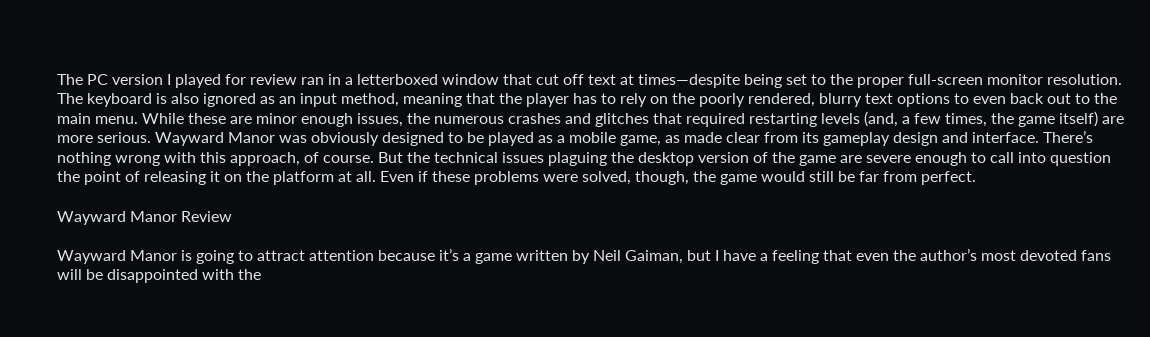The PC version I played for review ran in a letterboxed window that cut off text at times—despite being set to the proper full-screen monitor resolution. The keyboard is also ignored as an input method, meaning that the player has to rely on the poorly rendered, blurry text options to even back out to the main menu. While these are minor enough issues, the numerous crashes and glitches that required restarting levels (and, a few times, the game itself) are more serious. Wayward Manor was obviously designed to be played as a mobile game, as made clear from its gameplay design and interface. There’s nothing wrong with this approach, of course. But the technical issues plaguing the desktop version of the game are severe enough to call into question the point of releasing it on the platform at all. Even if these problems were solved, though, the game would still be far from perfect.

Wayward Manor Review

Wayward Manor is going to attract attention because it’s a game written by Neil Gaiman, but I have a feeling that even the author’s most devoted fans will be disappointed with the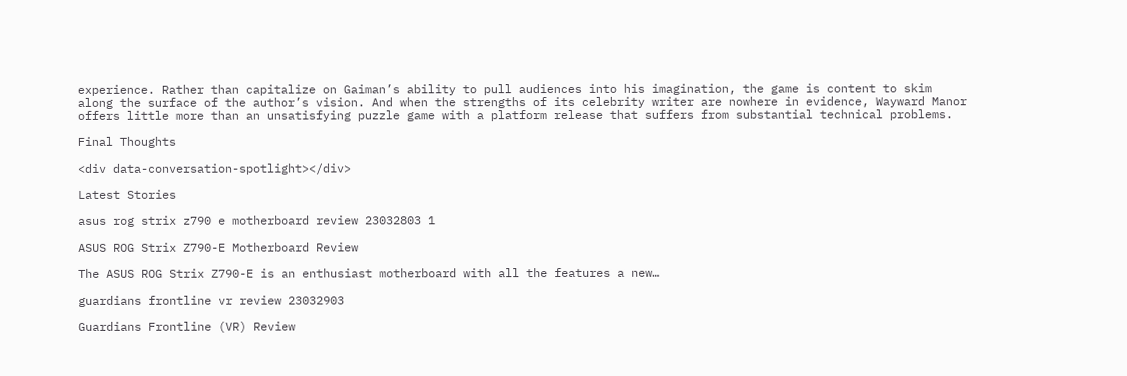experience. Rather than capitalize on Gaiman’s ability to pull audiences into his imagination, the game is content to skim along the surface of the author’s vision. And when the strengths of its celebrity writer are nowhere in evidence, Wayward Manor offers little more than an unsatisfying puzzle game with a platform release that suffers from substantial technical problems.

Final Thoughts

<div data-conversation-spotlight></div>

Latest Stories

asus rog strix z790 e motherboard review 23032803 1

ASUS ROG Strix Z790-E Motherboard Review

The ASUS ROG Strix Z790-E is an enthusiast motherboard with all the features a new…

guardians frontline vr review 23032903

Guardians Frontline (VR) Review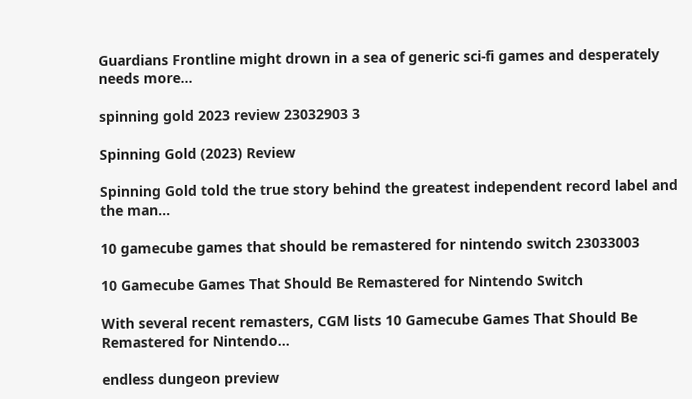Guardians Frontline might drown in a sea of generic sci-fi games and desperately needs more…

spinning gold 2023 review 23032903 3

Spinning Gold (2023) Review

Spinning Gold told the true story behind the greatest independent record label and the man…

10 gamecube games that should be remastered for nintendo switch 23033003

10 Gamecube Games That Should Be Remastered for Nintendo Switch

With several recent remasters, CGM lists 10 Gamecube Games That Should Be Remastered for Nintendo…

endless dungeon preview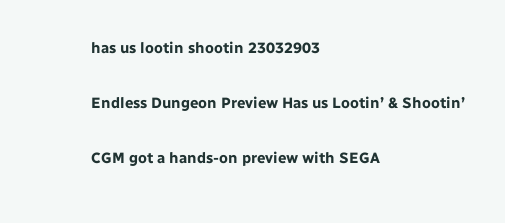has us lootin shootin 23032903

Endless Dungeon Preview Has us Lootin’ & Shootin’

CGM got a hands-on preview with SEGA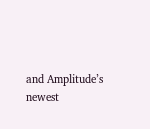and Amplitude’s newest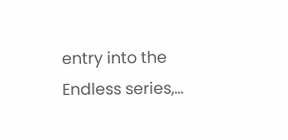entry into the Endless series,…